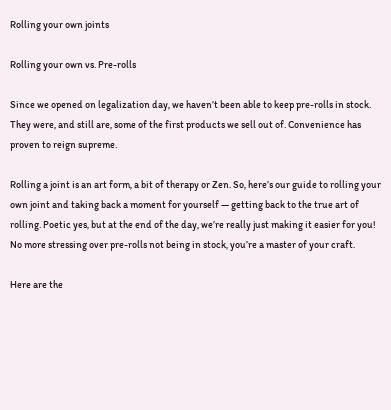Rolling your own joints

Rolling your own vs. Pre-rolls

Since we opened on legalization day, we haven’t been able to keep pre-rolls in stock. They were, and still are, some of the first products we sell out of. Convenience has proven to reign supreme.

Rolling a joint is an art form, a bit of therapy or Zen. So, here’s our guide to rolling your own joint and taking back a moment for yourself — getting back to the true art of rolling. Poetic yes, but at the end of the day, we’re really just making it easier for you! No more stressing over pre-rolls not being in stock, you’re a master of your craft.

Here are the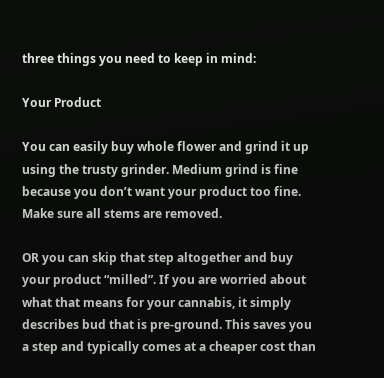three things you need to keep in mind:

Your Product

You can easily buy whole flower and grind it up using the trusty grinder. Medium grind is fine because you don’t want your product too fine. Make sure all stems are removed.

OR you can skip that step altogether and buy your product “milled”. If you are worried about what that means for your cannabis, it simply describes bud that is pre-ground. This saves you a step and typically comes at a cheaper cost than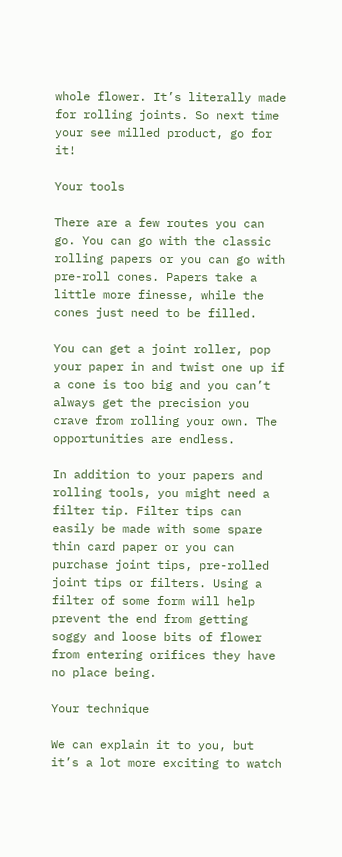whole flower. It’s literally made for rolling joints. So next time your see milled product, go for it!

Your tools

There are a few routes you can go. You can go with the classic rolling papers or you can go with pre-roll cones. Papers take a little more finesse, while the cones just need to be filled.

You can get a joint roller, pop your paper in and twist one up if a cone is too big and you can’t always get the precision you crave from rolling your own. The opportunities are endless.

In addition to your papers and rolling tools, you might need a filter tip. Filter tips can easily be made with some spare thin card paper or you can purchase joint tips, pre-rolled joint tips or filters. Using a filter of some form will help prevent the end from getting soggy and loose bits of flower from entering orifices they have no place being.

Your technique

We can explain it to you, but it’s a lot more exciting to watch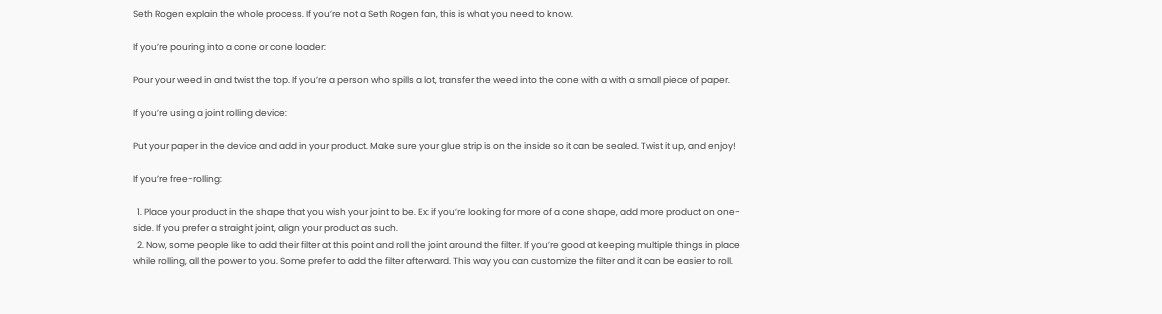Seth Rogen explain the whole process. If you’re not a Seth Rogen fan, this is what you need to know.

If you’re pouring into a cone or cone loader:

Pour your weed in and twist the top. If you’re a person who spills a lot, transfer the weed into the cone with a with a small piece of paper.

If you’re using a joint rolling device:

Put your paper in the device and add in your product. Make sure your glue strip is on the inside so it can be sealed. Twist it up, and enjoy!

If you’re free-rolling:

  1. Place your product in the shape that you wish your joint to be. Ex: if you’re looking for more of a cone shape, add more product on one-side. If you prefer a straight joint, align your product as such.
  2. Now, some people like to add their filter at this point and roll the joint around the filter. If you’re good at keeping multiple things in place while rolling, all the power to you. Some prefer to add the filter afterward. This way you can customize the filter and it can be easier to roll.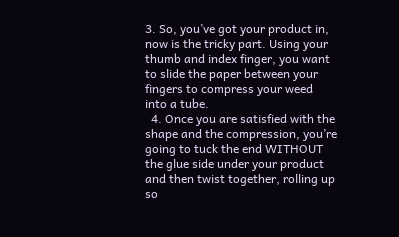3. So, you’ve got your product in, now is the tricky part. Using your thumb and index finger, you want to slide the paper between your fingers to compress your weed into a tube.
  4. Once you are satisfied with the shape and the compression, you’re going to tuck the end WITHOUT the glue side under your product and then twist together, rolling up so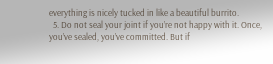everything is nicely tucked in like a beautiful burrito.
  5. Do not seal your joint if you’re not happy with it. Once, you’ve sealed, you’ve committed. But if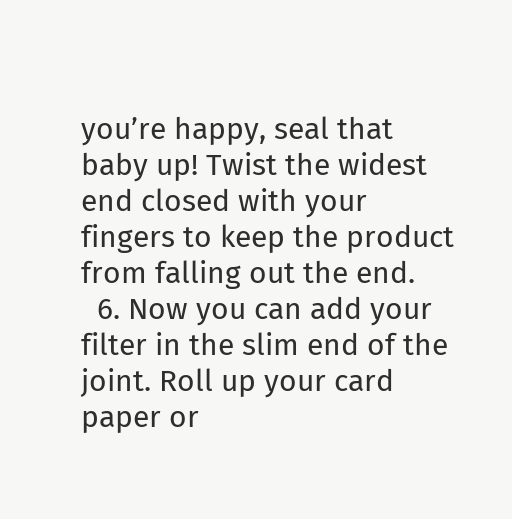you’re happy, seal that baby up! Twist the widest end closed with your fingers to keep the product from falling out the end.
  6. Now you can add your filter in the slim end of the joint. Roll up your card paper or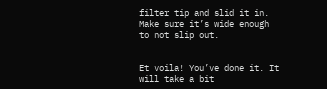filter tip and slid it in. Make sure it’s wide enough to not slip out.


Et voila! You’ve done it. It will take a bit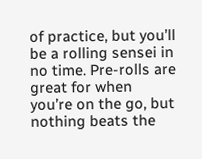of practice, but you’ll be a rolling sensei in no time. Pre-rolls are great for when you’re on the go, but nothing beats the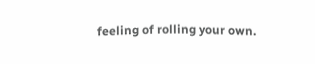feeling of rolling your own.